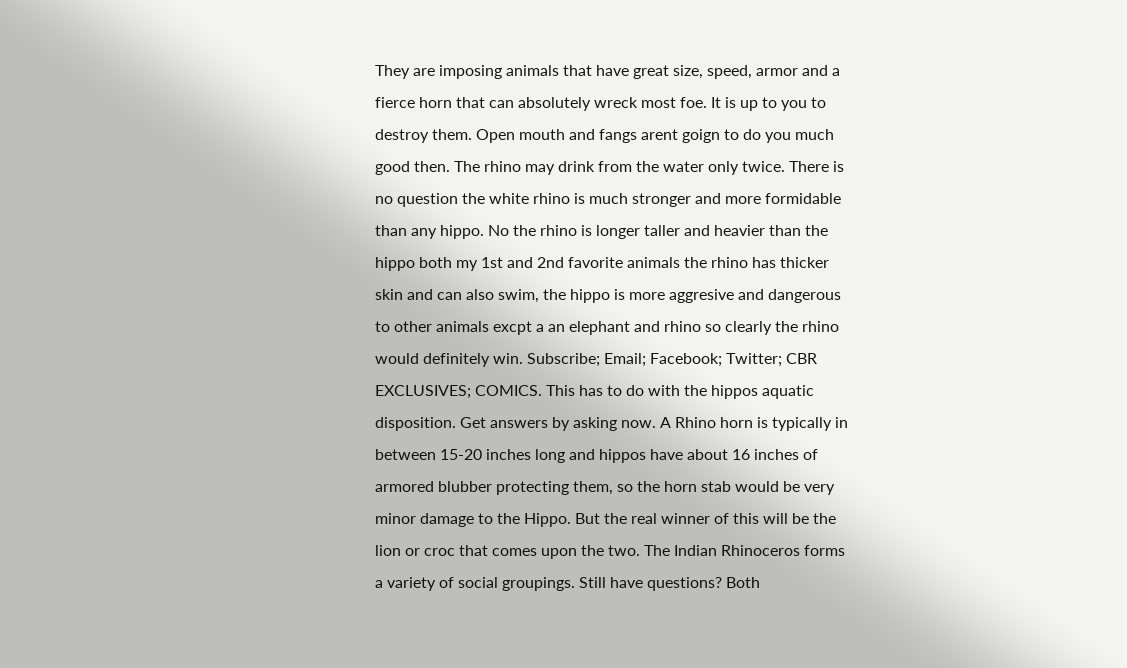They are imposing animals that have great size, speed, armor and a fierce horn that can absolutely wreck most foe. It is up to you to destroy them. Open mouth and fangs arent goign to do you much good then. The rhino may drink from the water only twice. There is no question the white rhino is much stronger and more formidable than any hippo. No the rhino is longer taller and heavier than the hippo both my 1st and 2nd favorite animals the rhino has thicker skin and can also swim, the hippo is more aggresive and dangerous to other animals excpt a an elephant and rhino so clearly the rhino would definitely win. Subscribe; Email; Facebook; Twitter; CBR EXCLUSIVES; COMICS. This has to do with the hippos aquatic disposition. Get answers by asking now. A Rhino horn is typically in between 15-20 inches long and hippos have about 16 inches of armored blubber protecting them, so the horn stab would be very minor damage to the Hippo. But the real winner of this will be the lion or croc that comes upon the two. The Indian Rhinoceros forms a variety of social groupings. Still have questions? Both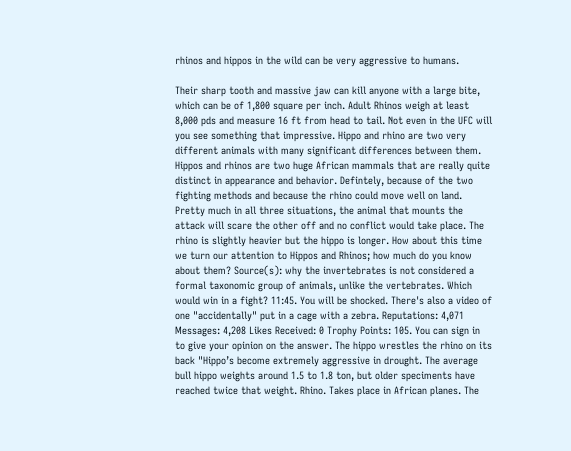rhinos and hippos in the wild can be very aggressive to humans.

Their sharp tooth and massive jaw can kill anyone with a large bite, which can be of 1,800 square per inch. Adult Rhinos weigh at least 8,000 pds and measure 16 ft from head to tail. Not even in the UFC will you see something that impressive. Hippo and rhino are two very different animals with many significant differences between them. Hippos and rhinos are two huge African mammals that are really quite distinct in appearance and behavior. Defintely, because of the two fighting methods and because the rhino could move well on land. Pretty much in all three situations, the animal that mounts the attack will scare the other off and no conflict would take place. The rhino is slightly heavier but the hippo is longer. How about this time we turn our attention to Hippos and Rhinos; how much do you know about them? Source(s): why the invertebrates is not considered a formal taxonomic group of animals, unlike the vertebrates. Which would win in a fight? 11:45. You will be shocked. There's also a video of one "accidentally" put in a cage with a zebra. Reputations: 4,071 Messages: 4,208 Likes Received: 0 Trophy Points: 105. You can sign in to give your opinion on the answer. The hippo wrestles the rhino on its back "Hippo’s become extremely aggressive in drought. The average bull hippo weights around 1.5 to 1.8 ton, but older speciments have reached twice that weight. Rhino. Takes place in African planes. The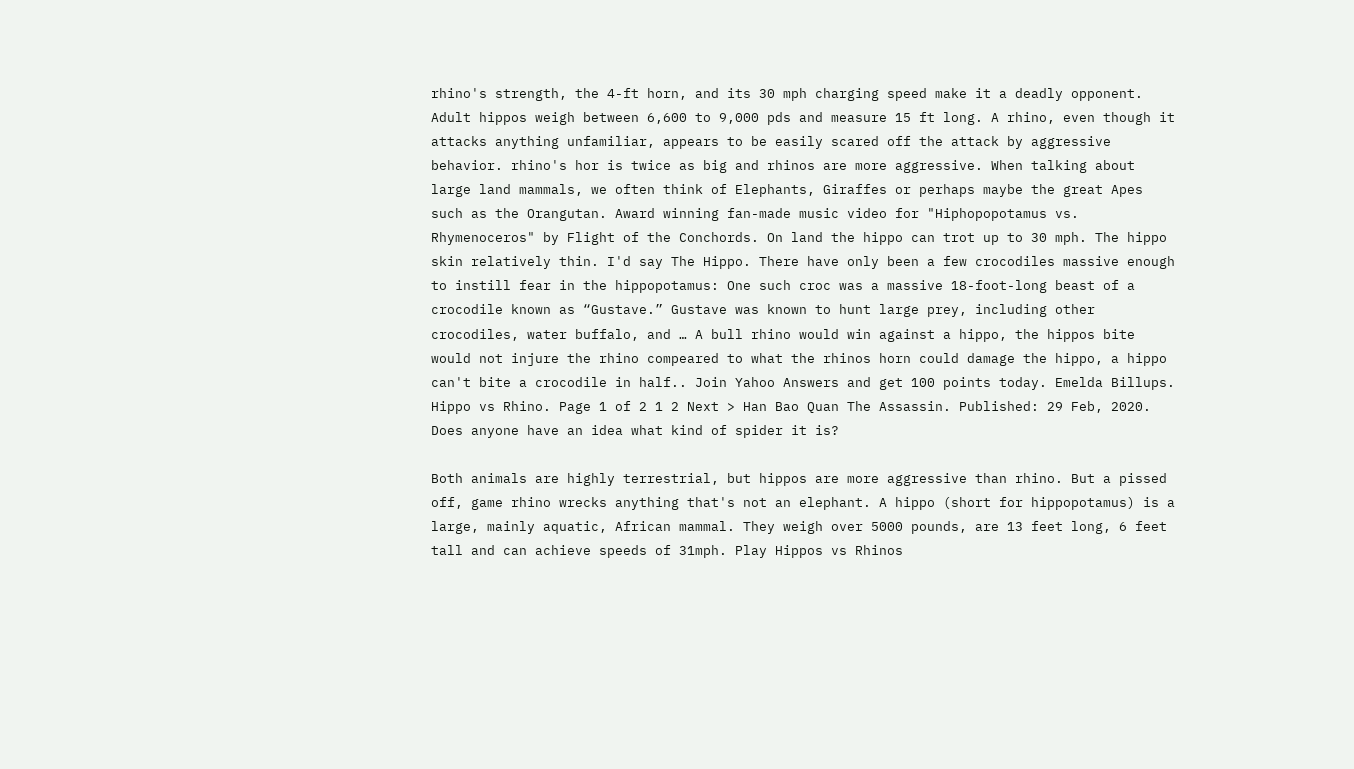rhino's strength, the 4-ft horn, and its 30 mph charging speed make it a deadly opponent. Adult hippos weigh between 6,600 to 9,000 pds and measure 15 ft long. A rhino, even though it attacks anything unfamiliar, appears to be easily scared off the attack by aggressive behavior. rhino's hor is twice as big and rhinos are more aggressive. When talking about large land mammals, we often think of Elephants, Giraffes or perhaps maybe the great Apes such as the Orangutan. Award winning fan-made music video for "Hiphopopotamus vs. Rhymenoceros" by Flight of the Conchords. On land the hippo can trot up to 30 mph. The hippo skin relatively thin. I'd say The Hippo. There have only been a few crocodiles massive enough to instill fear in the hippopotamus: One such croc was a massive 18-foot-long beast of a crocodile known as “Gustave.” Gustave was known to hunt large prey, including other crocodiles, water buffalo, and … A bull rhino would win against a hippo, the hippos bite would not injure the rhino compeared to what the rhinos horn could damage the hippo, a hippo can't bite a crocodile in half.. Join Yahoo Answers and get 100 points today. Emelda Billups. Hippo vs Rhino. Page 1 of 2 1 2 Next > Han Bao Quan The Assassin. Published: 29 Feb, 2020. Does anyone have an idea what kind of spider it is?

Both animals are highly terrestrial, but hippos are more aggressive than rhino. But a pissed off, game rhino wrecks anything that's not an elephant. A hippo (short for hippopotamus) is a large, mainly aquatic, African mammal. They weigh over 5000 pounds, are 13 feet long, 6 feet tall and can achieve speeds of 31mph. Play Hippos vs Rhinos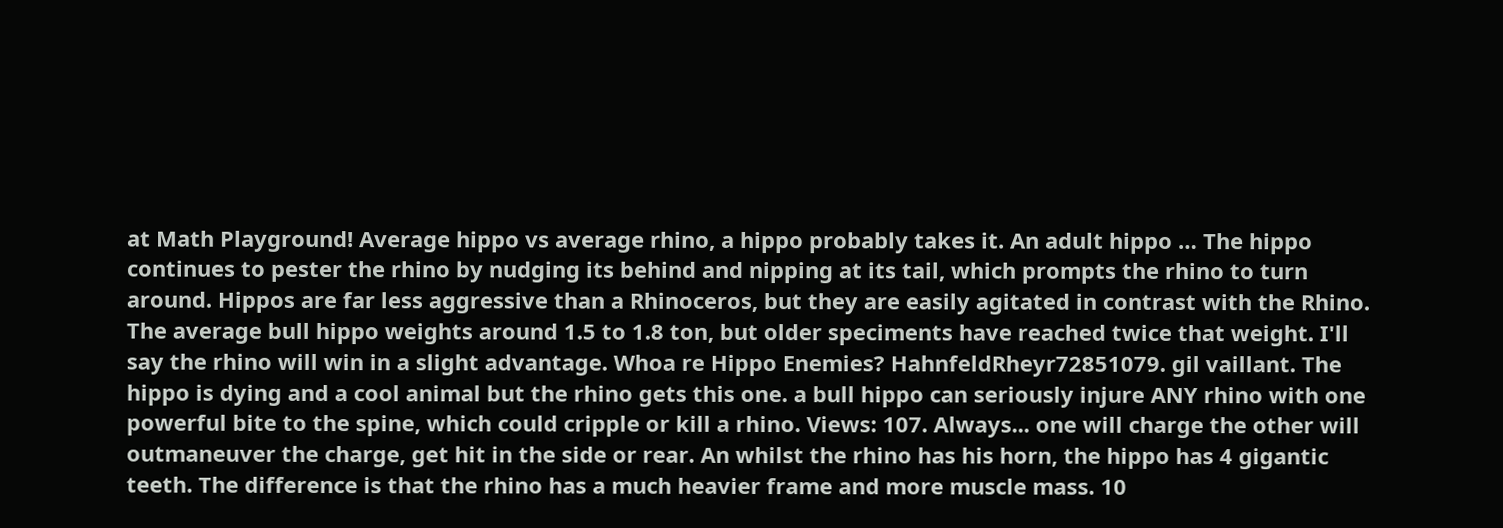at Math Playground! Average hippo vs average rhino, a hippo probably takes it. An adult hippo … The hippo continues to pester the rhino by nudging its behind and nipping at its tail, which prompts the rhino to turn around. Hippos are far less aggressive than a Rhinoceros, but they are easily agitated in contrast with the Rhino. The average bull hippo weights around 1.5 to 1.8 ton, but older speciments have reached twice that weight. I'll say the rhino will win in a slight advantage. Whoa re Hippo Enemies? HahnfeldRheyr72851079. gil vaillant. The hippo is dying and a cool animal but the rhino gets this one. a bull hippo can seriously injure ANY rhino with one powerful bite to the spine, which could cripple or kill a rhino. Views: 107. Always... one will charge the other will outmaneuver the charge, get hit in the side or rear. An whilst the rhino has his horn, the hippo has 4 gigantic teeth. The difference is that the rhino has a much heavier frame and more muscle mass. 10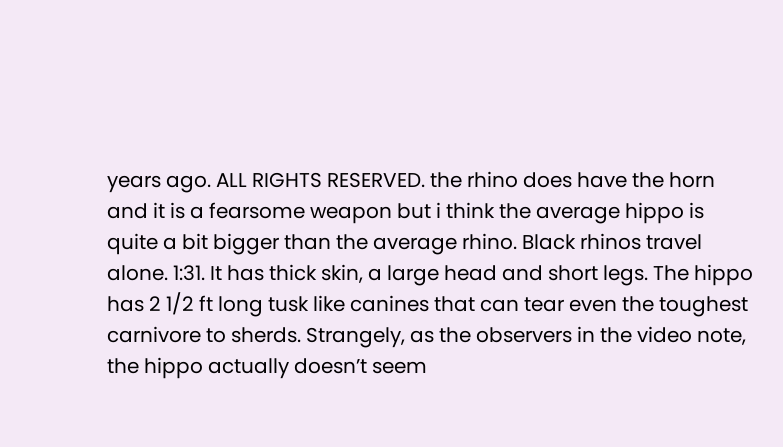years ago. ALL RIGHTS RESERVED. the rhino does have the horn and it is a fearsome weapon but i think the average hippo is quite a bit bigger than the average rhino. Black rhinos travel alone. 1:31. It has thick skin, a large head and short legs. The hippo has 2 1/2 ft long tusk like canines that can tear even the toughest carnivore to sherds. Strangely, as the observers in the video note, the hippo actually doesn’t seem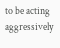to be acting aggressively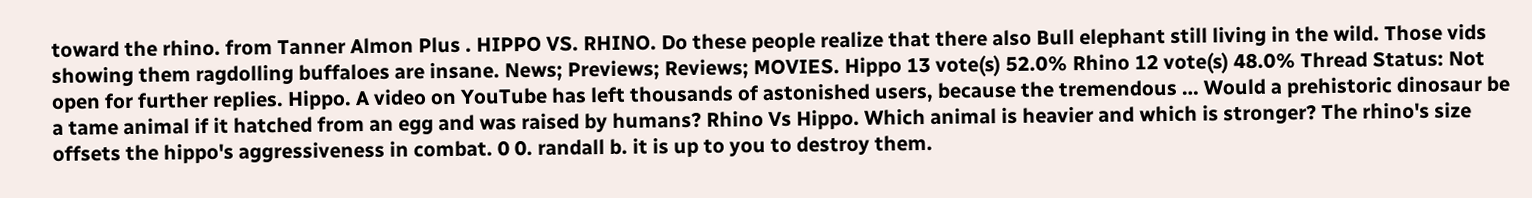toward the rhino. from Tanner Almon Plus . HIPPO VS. RHINO. Do these people realize that there also Bull elephant still living in the wild. Those vids showing them ragdolling buffaloes are insane. News; Previews; Reviews; MOVIES. Hippo 13 vote(s) 52.0% Rhino 12 vote(s) 48.0% Thread Status: Not open for further replies. Hippo. A video on YouTube has left thousands of astonished users, because the tremendous … Would a prehistoric dinosaur be a tame animal if it hatched from an egg and was raised by humans? Rhino Vs Hippo. Which animal is heavier and which is stronger? The rhino's size offsets the hippo's aggressiveness in combat. 0 0. randall b. it is up to you to destroy them.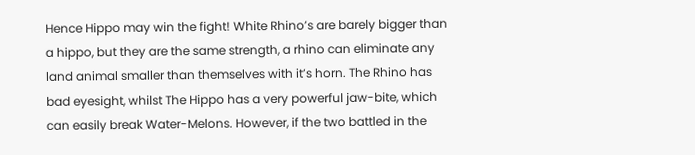Hence Hippo may win the fight! White Rhino’s are barely bigger than a hippo, but they are the same strength, a rhino can eliminate any land animal smaller than themselves with it’s horn. The Rhino has bad eyesight, whilst The Hippo has a very powerful jaw-bite, which can easily break Water-Melons. However, if the two battled in the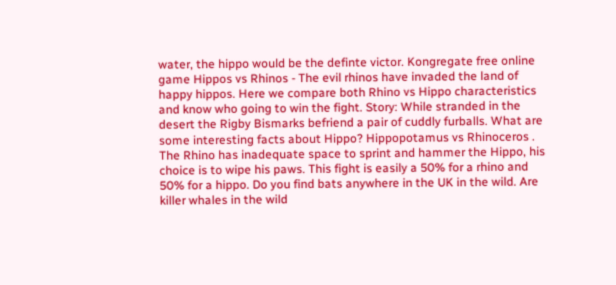water, the hippo would be the definte victor. Kongregate free online game Hippos vs Rhinos - The evil rhinos have invaded the land of happy hippos. Here we compare both Rhino vs Hippo characteristics and know who going to win the fight. Story: While stranded in the desert the Rigby Bismarks befriend a pair of cuddly furballs. What are some interesting facts about Hippo? Hippopotamus vs Rhinoceros . The Rhino has inadequate space to sprint and hammer the Hippo, his choice is to wipe his paws. This fight is easily a 50% for a rhino and 50% for a hippo. Do you find bats anywhere in the UK in the wild. Are killer whales in the wild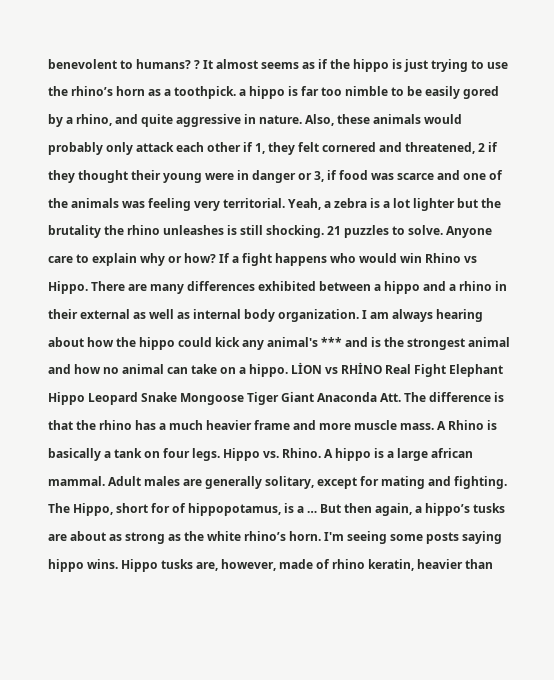benevolent to humans? ? It almost seems as if the hippo is just trying to use the rhino’s horn as a toothpick. a hippo is far too nimble to be easily gored by a rhino, and quite aggressive in nature. Also, these animals would probably only attack each other if 1, they felt cornered and threatened, 2 if they thought their young were in danger or 3, if food was scarce and one of the animals was feeling very territorial. Yeah, a zebra is a lot lighter but the brutality the rhino unleashes is still shocking. 21 puzzles to solve. Anyone care to explain why or how? If a fight happens who would win Rhino vs Hippo. There are many differences exhibited between a hippo and a rhino in their external as well as internal body organization. I am always hearing about how the hippo could kick any animal's *** and is the strongest animal and how no animal can take on a hippo. LİON vs RHİNO Real Fight Elephant Hippo Leopard Snake Mongoose Tiger Giant Anaconda Att. The difference is that the rhino has a much heavier frame and more muscle mass. A Rhino is basically a tank on four legs. Hippo vs. Rhino. A hippo is a large african mammal. Adult males are generally solitary, except for mating and fighting. The Hippo, short for of hippopotamus, is a … But then again, a hippo’s tusks are about as strong as the white rhino’s horn. I'm seeing some posts saying hippo wins. Hippo tusks are, however, made of rhino keratin, heavier than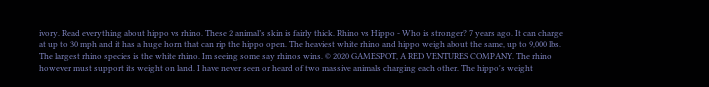ivory. Read everything about hippo vs rhino. These 2 animal’s skin is fairly thick. Rhino vs Hippo - Who is stronger? 7 years ago. It can charge at up to 30 mph and it has a huge horn that can rip the hippo open. The heaviest white rhino and hippo weigh about the same, up to 9,000 lbs. The largest rhino species is the white rhino. Im seeing some say rhinos wins. © 2020 GAMESPOT, A RED VENTURES COMPANY. The rhino however must support its weight on land. I have never seen or heard of two massive animals charging each other. The hippo's weight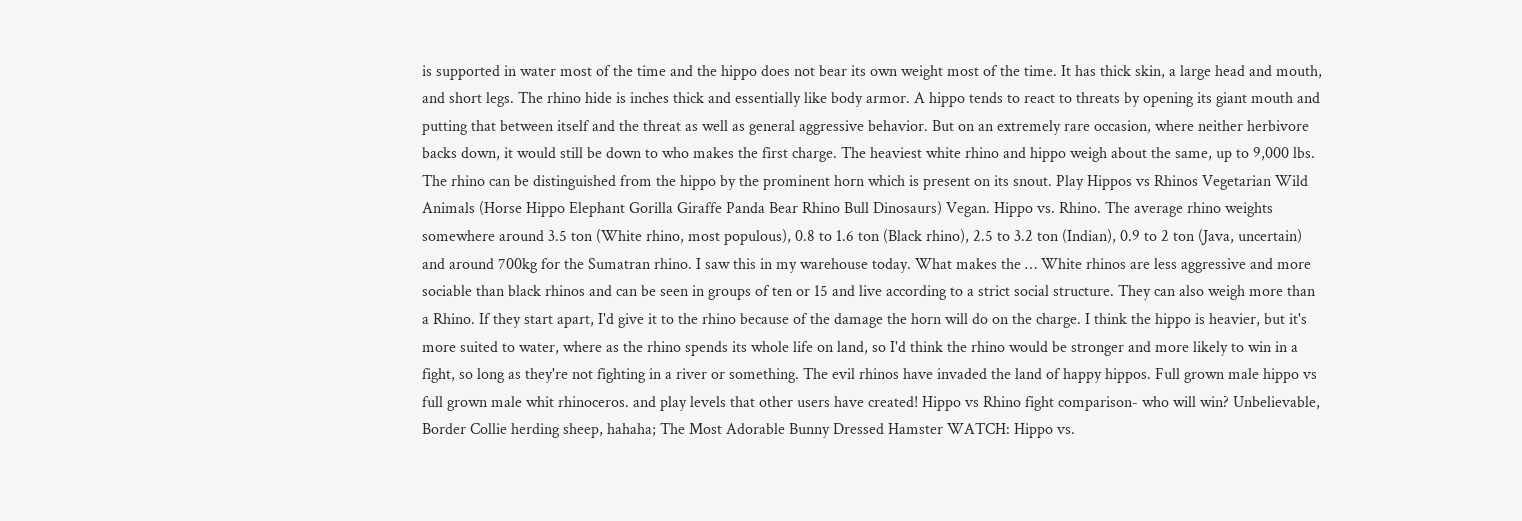is supported in water most of the time and the hippo does not bear its own weight most of the time. It has thick skin, a large head and mouth, and short legs. The rhino hide is inches thick and essentially like body armor. A hippo tends to react to threats by opening its giant mouth and putting that between itself and the threat as well as general aggressive behavior. But on an extremely rare occasion, where neither herbivore backs down, it would still be down to who makes the first charge. The heaviest white rhino and hippo weigh about the same, up to 9,000 lbs. The rhino can be distinguished from the hippo by the prominent horn which is present on its snout. Play Hippos vs Rhinos Vegetarian Wild Animals (Horse Hippo Elephant Gorilla Giraffe Panda Bear Rhino Bull Dinosaurs) Vegan. Hippo vs. Rhino. The average rhino weights somewhere around 3.5 ton (White rhino, most populous), 0.8 to 1.6 ton (Black rhino), 2.5 to 3.2 ton (Indian), 0.9 to 2 ton (Java, uncertain) and around 700kg for the Sumatran rhino. I saw this in my warehouse today. What makes the … White rhinos are less aggressive and more sociable than black rhinos and can be seen in groups of ten or 15 and live according to a strict social structure. They can also weigh more than a Rhino. If they start apart, I'd give it to the rhino because of the damage the horn will do on the charge. I think the hippo is heavier, but it's more suited to water, where as the rhino spends its whole life on land, so I'd think the rhino would be stronger and more likely to win in a fight, so long as they're not fighting in a river or something. The evil rhinos have invaded the land of happy hippos. Full grown male hippo vs full grown male whit rhinoceros. and play levels that other users have created! Hippo vs Rhino fight comparison- who will win? Unbelievable, Border Collie herding sheep, hahaha; The Most Adorable Bunny Dressed Hamster WATCH: Hippo vs.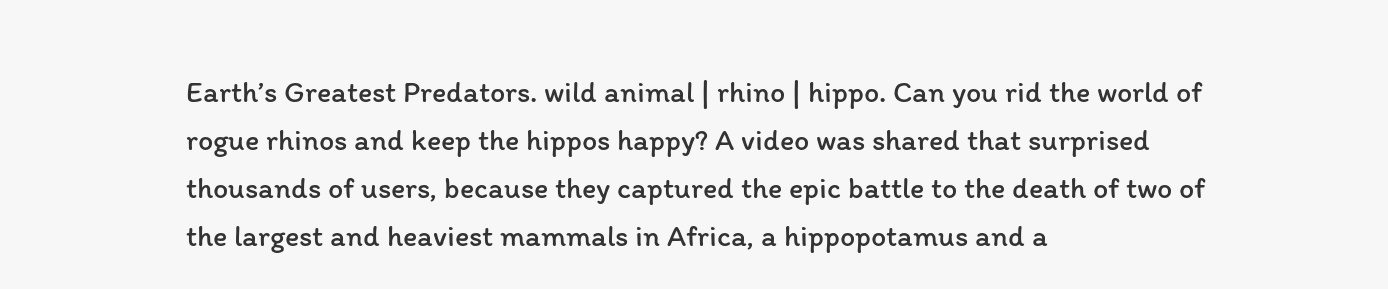Earth’s Greatest Predators. wild animal | rhino | hippo. Can you rid the world of rogue rhinos and keep the hippos happy? A video was shared that surprised thousands of users, because they captured the epic battle to the death of two of the largest and heaviest mammals in Africa, a hippopotamus and a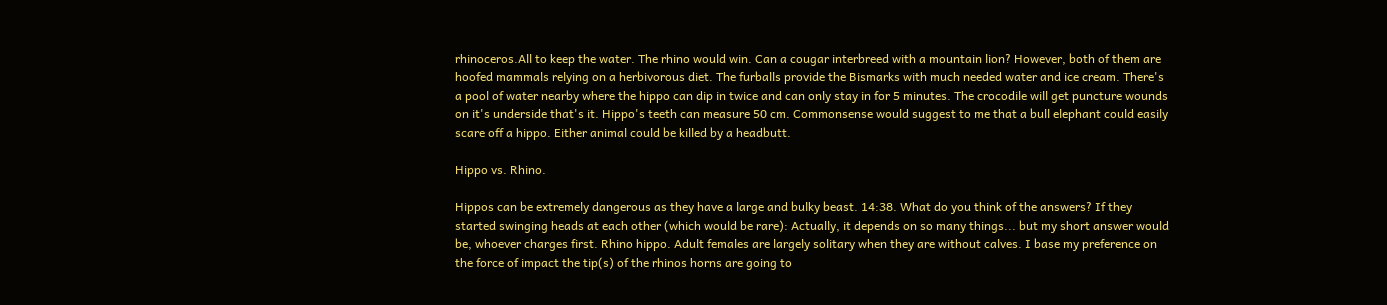rhinoceros.All to keep the water. The rhino would win. Can a cougar interbreed with a mountain lion? However, both of them are hoofed mammals relying on a herbivorous diet. The furballs provide the Bismarks with much needed water and ice cream. There's a pool of water nearby where the hippo can dip in twice and can only stay in for 5 minutes. The crocodile will get puncture wounds on it's underside that's it. Hippo's teeth can measure 50 cm. Commonsense would suggest to me that a bull elephant could easily scare off a hippo. Either animal could be killed by a headbutt.

Hippo vs. Rhino.

Hippos can be extremely dangerous as they have a large and bulky beast. 14:38. What do you think of the answers? If they started swinging heads at each other (which would be rare): Actually, it depends on so many things... but my short answer would be, whoever charges first. Rhino hippo. Adult females are largely solitary when they are without calves. I base my preference on the force of impact the tip(s) of the rhinos horns are going to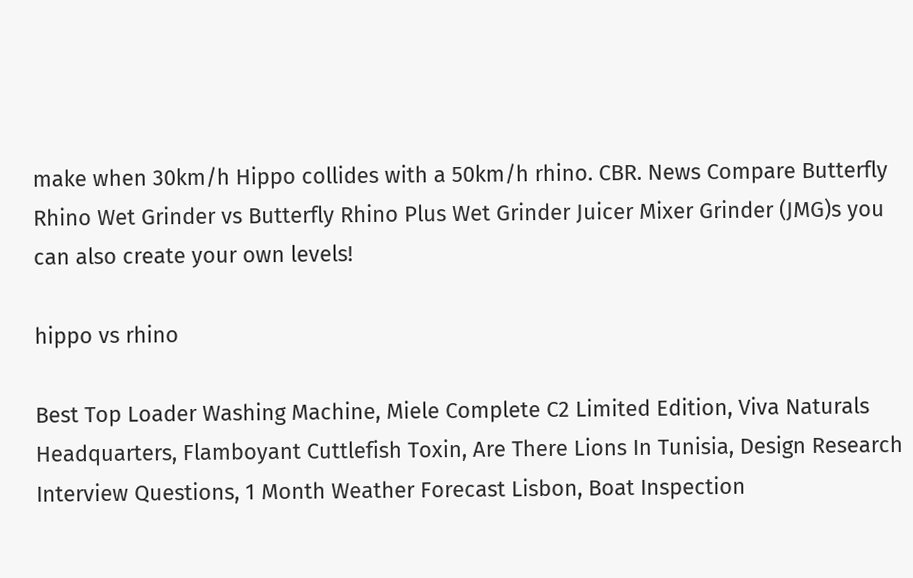make when 30km/h Hippo collides with a 50km/h rhino. CBR. News Compare Butterfly Rhino Wet Grinder vs Butterfly Rhino Plus Wet Grinder Juicer Mixer Grinder (JMG)s you can also create your own levels!

hippo vs rhino

Best Top Loader Washing Machine, Miele Complete C2 Limited Edition, Viva Naturals Headquarters, Flamboyant Cuttlefish Toxin, Are There Lions In Tunisia, Design Research Interview Questions, 1 Month Weather Forecast Lisbon, Boat Inspection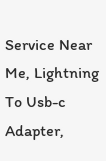Service Near Me, Lightning To Usb-c Adapter,